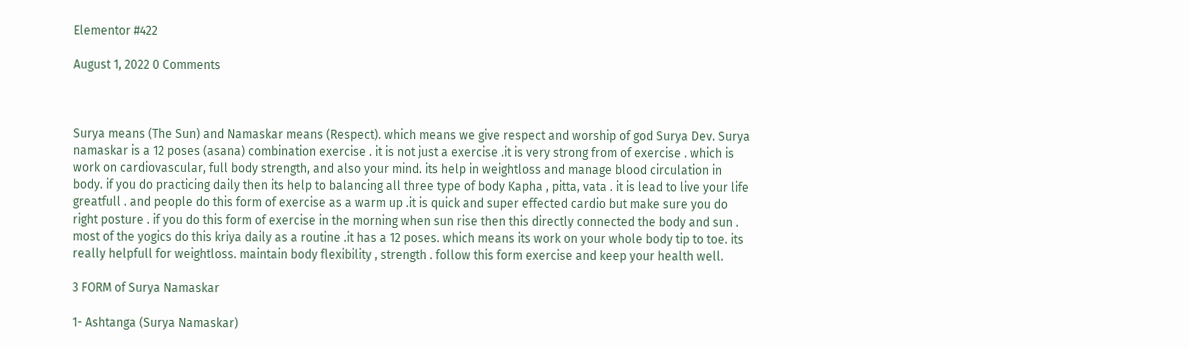Elementor #422

August 1, 2022 0 Comments



Surya means (The Sun) and Namaskar means (Respect). which means we give respect and worship of god Surya Dev. Surya namaskar is a 12 poses (asana) combination exercise . it is not just a exercise .it is very strong from of exercise . which is work on cardiovascular, full body strength, and also your mind. its help in weightloss and manage blood circulation in body. if you do practicing daily then its help to balancing all three type of body Kapha , pitta, vata . it is lead to live your life greatfull . and people do this form of exercise as a warm up .it is quick and super effected cardio but make sure you do right posture . if you do this form of exercise in the morning when sun rise then this directly connected the body and sun . most of the yogics do this kriya daily as a routine .it has a 12 poses. which means its work on your whole body tip to toe. its really helpfull for weightloss. maintain body flexibility , strength . follow this form exercise and keep your health well.

3 FORM of Surya Namaskar

1- Ashtanga (Surya Namaskar)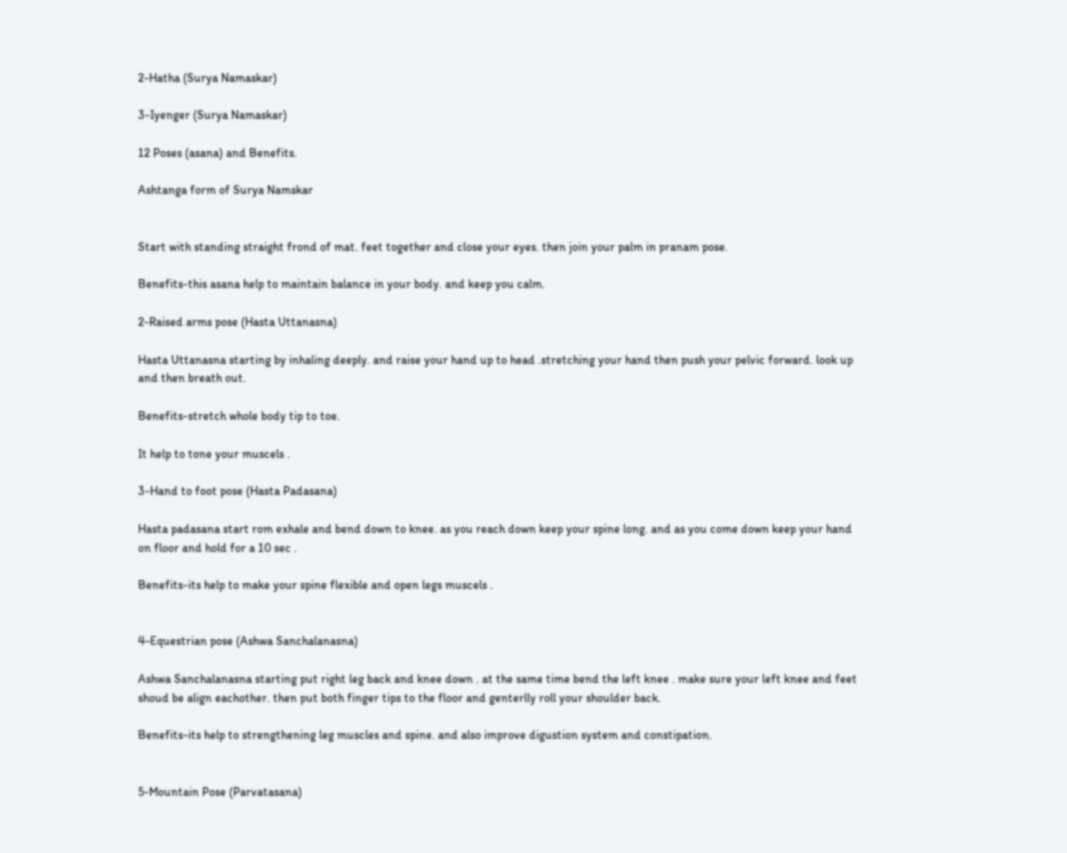2-Hatha (Surya Namaskar)

3-Iyenger (Surya Namaskar)

12 Poses (asana) and Benefits.

Ashtanga form of Surya Namskar


Start with standing straight frond of mat. feet together and close your eyes. then join your palm in pranam pose.

Benefits-this asana help to maintain balance in your body. and keep you calm.

2-Raised arms pose (Hasta Uttanasna)

Hasta Uttanasna starting by inhaling deeply. and raise your hand up to head .stretching your hand then push your pelvic forward. look up and then breath out.

Benefits-stretch whole body tip to toe.

It help to tone your muscels .

3-Hand to foot pose (Hasta Padasana)

Hasta padasana start rom exhale and bend down to knee. as you reach down keep your spine long. and as you come down keep your hand on floor and hold for a 10 sec .

Benefits-its help to make your spine flexible and open legs muscels .


4-Equestrian pose (Ashwa Sanchalanasna)

Ashwa Sanchalanasna starting put right leg back and knee down . at the same time bend the left knee . make sure your left knee and feet shoud be align eachother. then put both finger tips to the floor and genterlly roll your shoulder back.

Benefits-its help to strengthening leg muscles and spine. and also improve digustion system and constipation.


5-Mountain Pose (Parvatasana)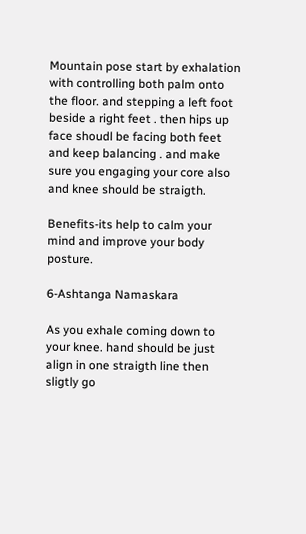Mountain pose start by exhalation with controlling both palm onto the floor. and stepping a left foot beside a right feet . then hips up face shoudl be facing both feet and keep balancing . and make sure you engaging your core also and knee should be straigth.

Benefits-its help to calm your mind and improve your body posture.

6-Ashtanga Namaskara

As you exhale coming down to your knee. hand should be just align in one straigth line then sligtly go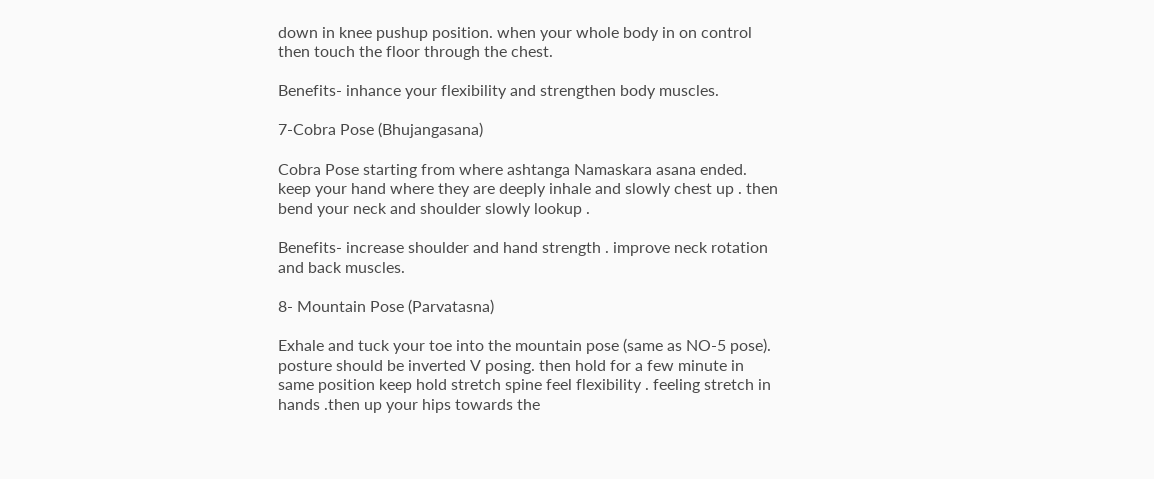down in knee pushup position. when your whole body in on control then touch the floor through the chest.

Benefits- inhance your flexibility and strengthen body muscles.

7-Cobra Pose (Bhujangasana)

Cobra Pose starting from where ashtanga Namaskara asana ended. keep your hand where they are deeply inhale and slowly chest up . then bend your neck and shoulder slowly lookup .

Benefits- increase shoulder and hand strength . improve neck rotation and back muscles.

8- Mountain Pose (Parvatasna)

Exhale and tuck your toe into the mountain pose (same as NO-5 pose).  posture should be inverted V posing. then hold for a few minute in same position keep hold stretch spine feel flexibility . feeling stretch in hands .then up your hips towards the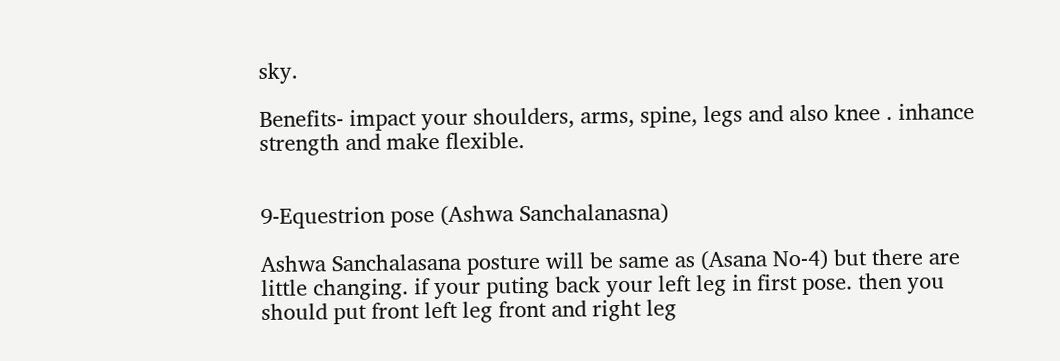sky.

Benefits- impact your shoulders, arms, spine, legs and also knee . inhance strength and make flexible.


9-Equestrion pose (Ashwa Sanchalanasna)

Ashwa Sanchalasana posture will be same as (Asana No-4) but there are little changing. if your puting back your left leg in first pose. then you should put front left leg front and right leg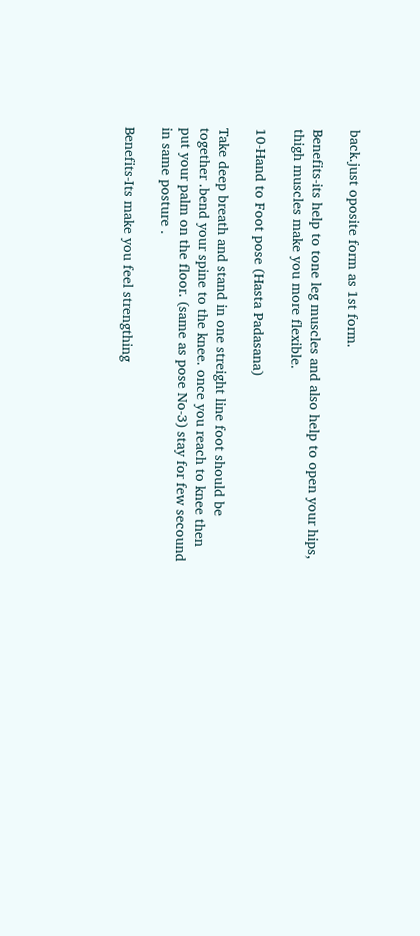back.just oposite form as 1st form.

Benefits-its help to tone leg muscles and also help to open your hips, thigh muscles make you more flexible.

10-Hand to Foot pose (Hasta Padasana)

Take deep breath and stand in one streight line foot should be together .bend your spine to the knee. once you reach to knee then put your palm on the floor. (same as pose No-3) stay for few secound in same posture .

Benefits-Its make you feel strengthing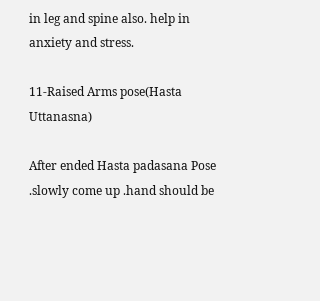in leg and spine also. help in anxiety and stress.

11-Raised Arms pose(Hasta Uttanasna)

After ended Hasta padasana Pose .slowly come up .hand should be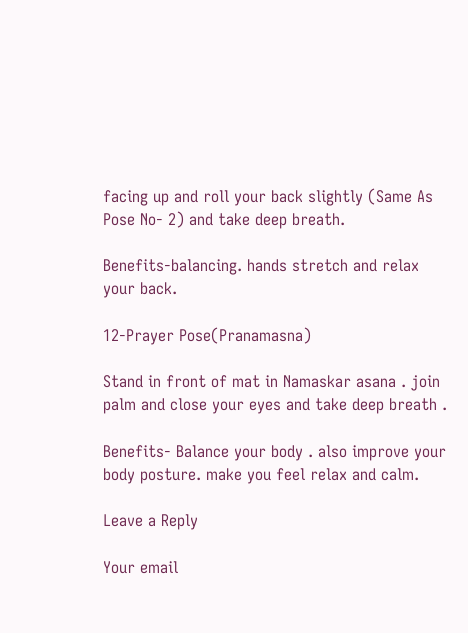facing up and roll your back slightly (Same As Pose No- 2) and take deep breath.

Benefits-balancing. hands stretch and relax your back.

12-Prayer Pose(Pranamasna)

Stand in front of mat in Namaskar asana . join palm and close your eyes and take deep breath .

Benefits- Balance your body . also improve your body posture. make you feel relax and calm.

Leave a Reply

Your email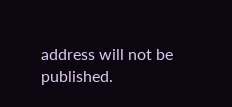address will not be published.